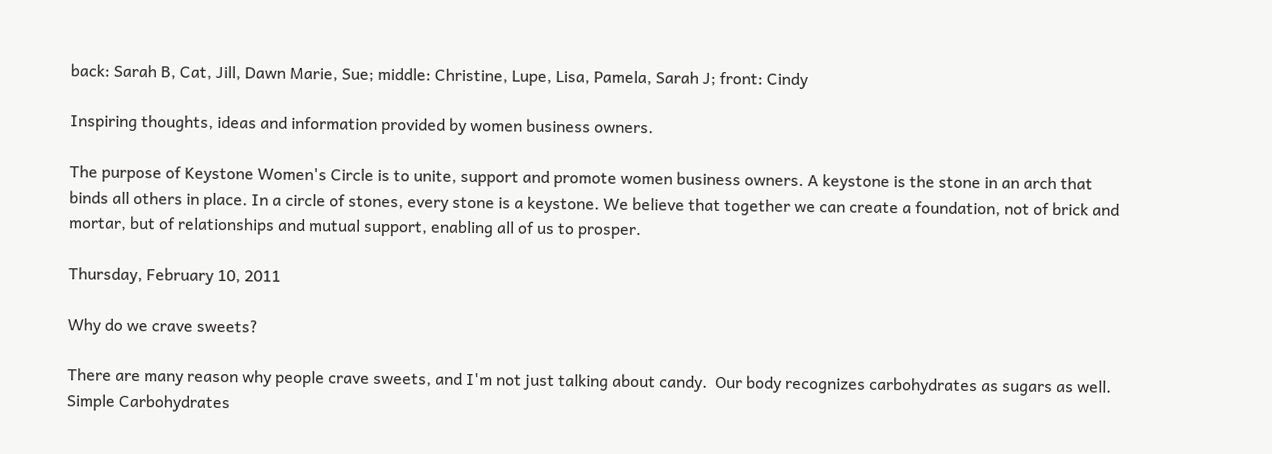back: Sarah B, Cat, Jill, Dawn Marie, Sue; middle: Christine, Lupe, Lisa, Pamela, Sarah J; front: Cindy

Inspiring thoughts, ideas and information provided by women business owners.

The purpose of Keystone Women's Circle is to unite, support and promote women business owners. A keystone is the stone in an arch that binds all others in place. In a circle of stones, every stone is a keystone. We believe that together we can create a foundation, not of brick and mortar, but of relationships and mutual support, enabling all of us to prosper.

Thursday, February 10, 2011

Why do we crave sweets?

There are many reason why people crave sweets, and I'm not just talking about candy.  Our body recognizes carbohydrates as sugars as well.  Simple Carbohydrates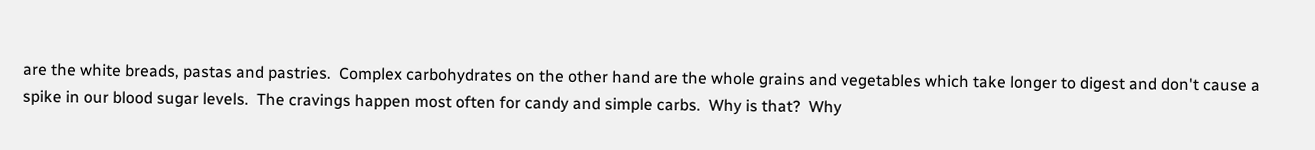are the white breads, pastas and pastries.  Complex carbohydrates on the other hand are the whole grains and vegetables which take longer to digest and don't cause a spike in our blood sugar levels.  The cravings happen most often for candy and simple carbs.  Why is that?  Why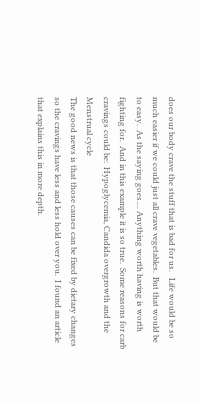does our body crave the stuff that is bad for us.   Life would be so much easier if we could just all crave vegetables.  But that would be to easy.  As the saying goes.... Anything worth having is worth fighting for.  And in this example it is so true.  Some reasons for carb cravings could be:  Hypoglycemia, Candida overgrowth and the Menstrual cycle
The good news is that those causes can be fixed by dietary changes so the cravings have less and less hold over you.  I found an article that explains this in more depth.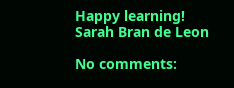Happy learning!
Sarah Bran de Leon

No comments: